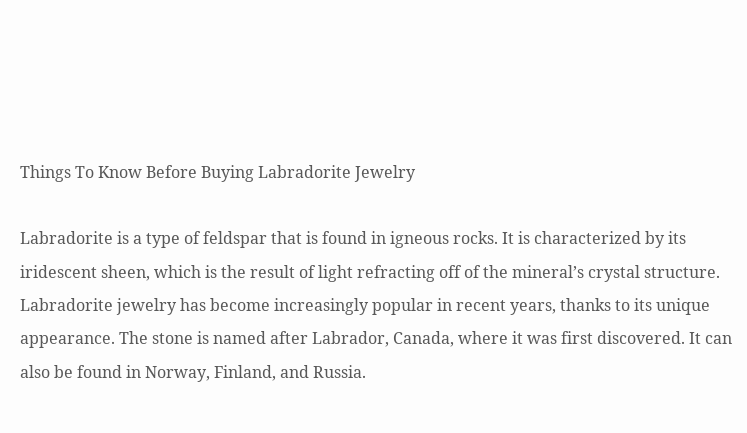Things To Know Before Buying Labradorite Jewelry

Labradorite is a type of feldspar that is found in igneous rocks. It is characterized by its iridescent sheen, which is the result of light refracting off of the mineral’s crystal structure. Labradorite jewelry has become increasingly popular in recent years, thanks to its unique appearance. The stone is named after Labrador, Canada, where it was first discovered. It can also be found in Norway, Finland, and Russia.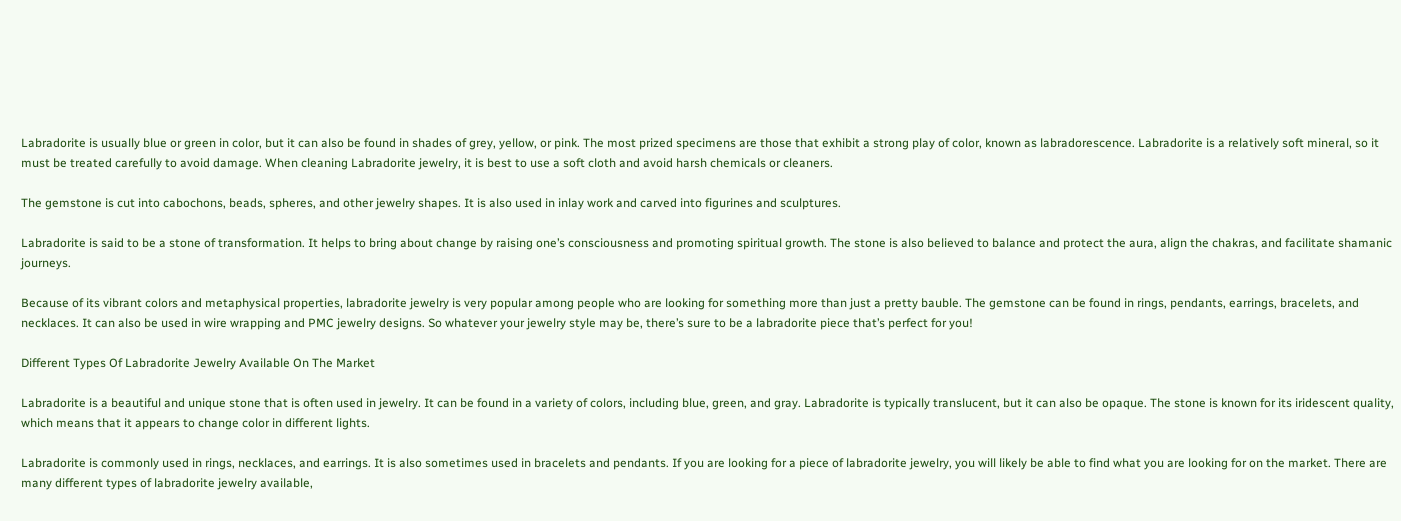Labradorite is usually blue or green in color, but it can also be found in shades of grey, yellow, or pink. The most prized specimens are those that exhibit a strong play of color, known as labradorescence. Labradorite is a relatively soft mineral, so it must be treated carefully to avoid damage. When cleaning Labradorite jewelry, it is best to use a soft cloth and avoid harsh chemicals or cleaners.

The gemstone is cut into cabochons, beads, spheres, and other jewelry shapes. It is also used in inlay work and carved into figurines and sculptures.

Labradorite is said to be a stone of transformation. It helps to bring about change by raising one’s consciousness and promoting spiritual growth. The stone is also believed to balance and protect the aura, align the chakras, and facilitate shamanic journeys.

Because of its vibrant colors and metaphysical properties, labradorite jewelry is very popular among people who are looking for something more than just a pretty bauble. The gemstone can be found in rings, pendants, earrings, bracelets, and necklaces. It can also be used in wire wrapping and PMC jewelry designs. So whatever your jewelry style may be, there’s sure to be a labradorite piece that’s perfect for you!

Different Types Of Labradorite Jewelry Available On The Market

Labradorite is a beautiful and unique stone that is often used in jewelry. It can be found in a variety of colors, including blue, green, and gray. Labradorite is typically translucent, but it can also be opaque. The stone is known for its iridescent quality, which means that it appears to change color in different lights.

Labradorite is commonly used in rings, necklaces, and earrings. It is also sometimes used in bracelets and pendants. If you are looking for a piece of labradorite jewelry, you will likely be able to find what you are looking for on the market. There are many different types of labradorite jewelry available,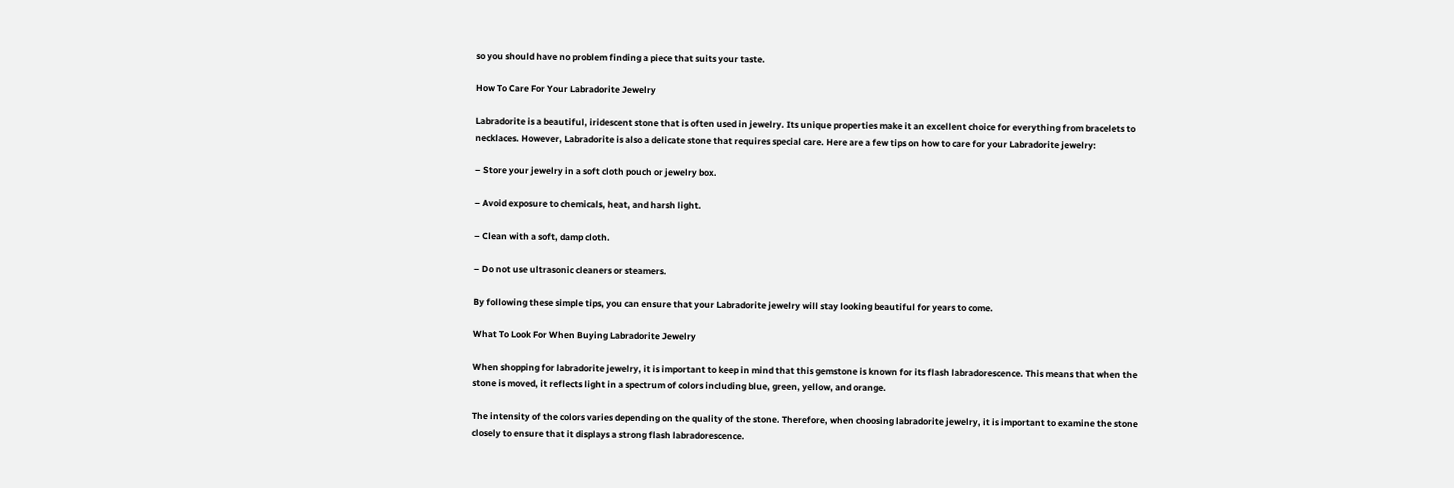so you should have no problem finding a piece that suits your taste.

How To Care For Your Labradorite Jewelry

Labradorite is a beautiful, iridescent stone that is often used in jewelry. Its unique properties make it an excellent choice for everything from bracelets to necklaces. However, Labradorite is also a delicate stone that requires special care. Here are a few tips on how to care for your Labradorite jewelry:

– Store your jewelry in a soft cloth pouch or jewelry box.

– Avoid exposure to chemicals, heat, and harsh light.

– Clean with a soft, damp cloth.

– Do not use ultrasonic cleaners or steamers.

By following these simple tips, you can ensure that your Labradorite jewelry will stay looking beautiful for years to come.

What To Look For When Buying Labradorite Jewelry

When shopping for labradorite jewelry, it is important to keep in mind that this gemstone is known for its flash labradorescence. This means that when the stone is moved, it reflects light in a spectrum of colors including blue, green, yellow, and orange.

The intensity of the colors varies depending on the quality of the stone. Therefore, when choosing labradorite jewelry, it is important to examine the stone closely to ensure that it displays a strong flash labradorescence.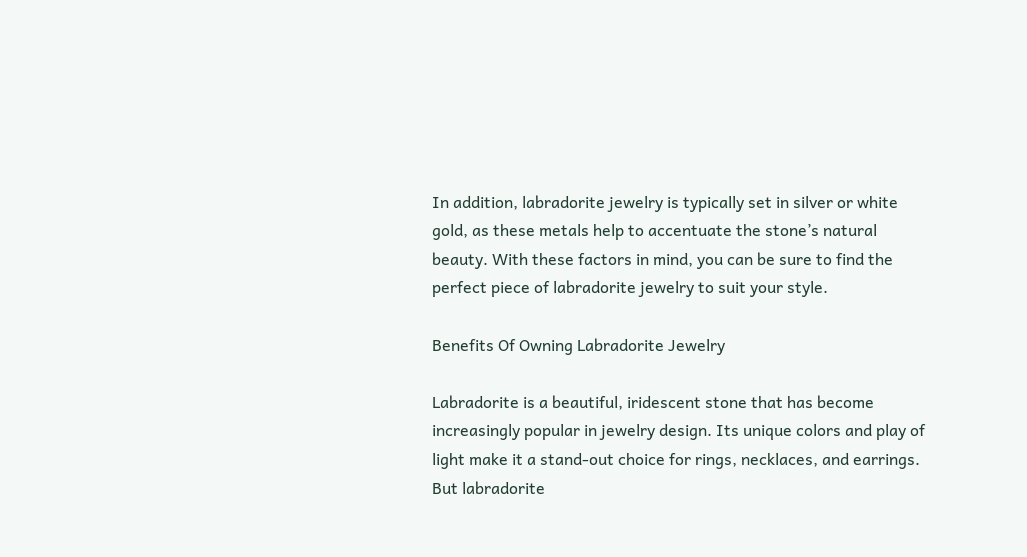In addition, labradorite jewelry is typically set in silver or white gold, as these metals help to accentuate the stone’s natural beauty. With these factors in mind, you can be sure to find the perfect piece of labradorite jewelry to suit your style.

Benefits Of Owning Labradorite Jewelry

Labradorite is a beautiful, iridescent stone that has become increasingly popular in jewelry design. Its unique colors and play of light make it a stand-out choice for rings, necklaces, and earrings. But labradorite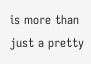is more than just a pretty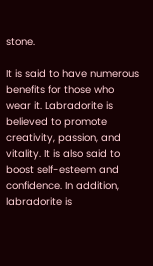stone.

It is said to have numerous benefits for those who wear it. Labradorite is believed to promote creativity, passion, and vitality. It is also said to boost self-esteem and confidence. In addition, labradorite is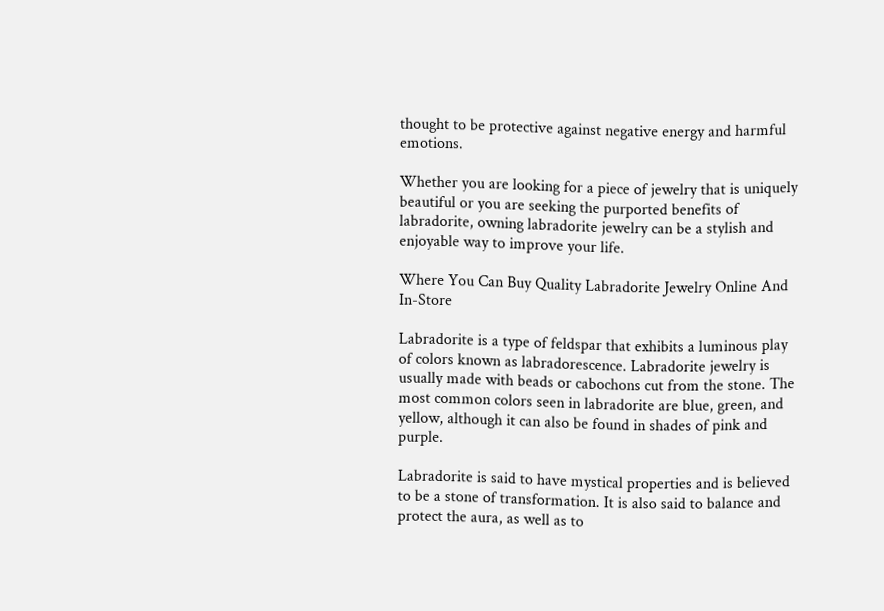thought to be protective against negative energy and harmful emotions.

Whether you are looking for a piece of jewelry that is uniquely beautiful or you are seeking the purported benefits of labradorite, owning labradorite jewelry can be a stylish and enjoyable way to improve your life.

Where You Can Buy Quality Labradorite Jewelry Online And In-Store

Labradorite is a type of feldspar that exhibits a luminous play of colors known as labradorescence. Labradorite jewelry is usually made with beads or cabochons cut from the stone. The most common colors seen in labradorite are blue, green, and yellow, although it can also be found in shades of pink and purple.

Labradorite is said to have mystical properties and is believed to be a stone of transformation. It is also said to balance and protect the aura, as well as to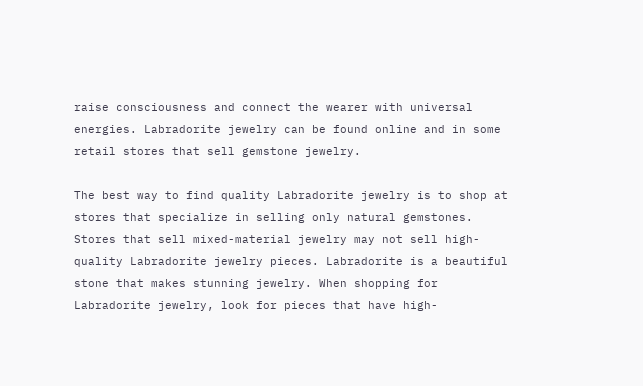raise consciousness and connect the wearer with universal energies. Labradorite jewelry can be found online and in some retail stores that sell gemstone jewelry.

The best way to find quality Labradorite jewelry is to shop at stores that specialize in selling only natural gemstones. Stores that sell mixed-material jewelry may not sell high-quality Labradorite jewelry pieces. Labradorite is a beautiful stone that makes stunning jewelry. When shopping for Labradorite jewelry, look for pieces that have high-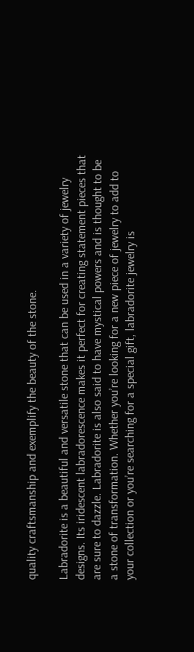quality craftsmanship and exemplify the beauty of the stone.

Labradorite is a beautiful and versatile stone that can be used in a variety of jewelry designs. Its iridescent labradorescence makes it perfect for creating statement pieces that are sure to dazzle. Labradorite is also said to have mystical powers and is thought to be a stone of transformation. Whether you’re looking for a new piece of jewelry to add to your collection or you’re searching for a special gift, labradorite jewelry is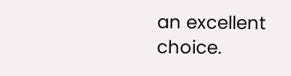an excellent choice.